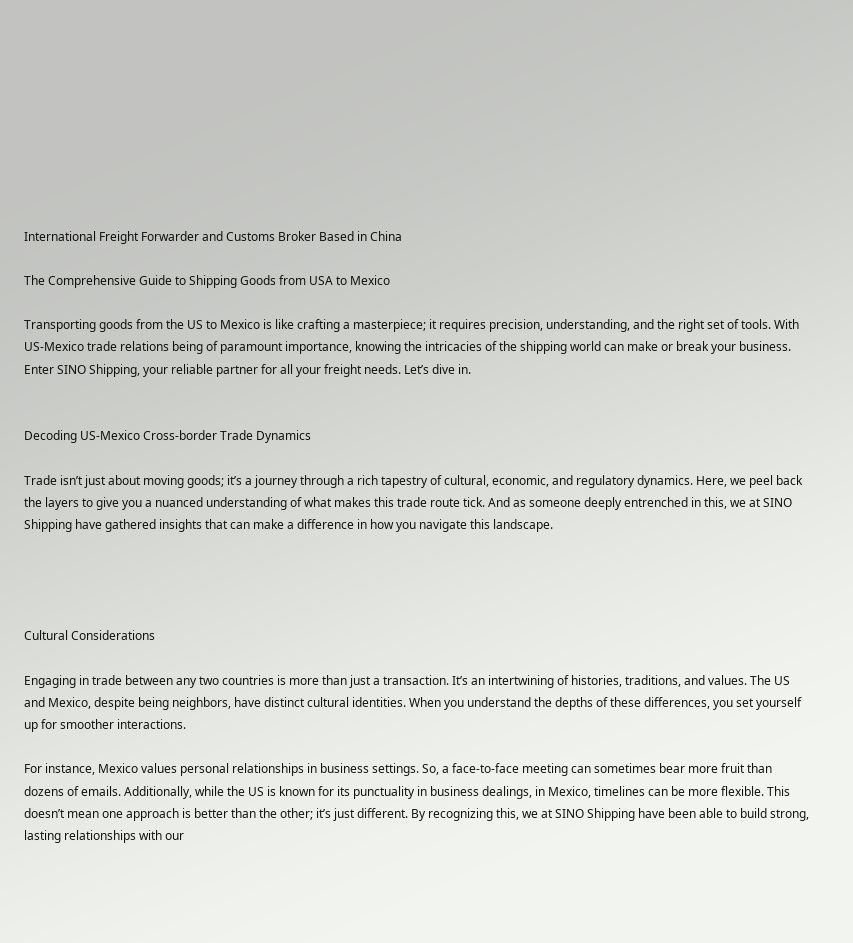International Freight Forwarder and Customs Broker Based in China

The Comprehensive Guide to Shipping Goods from USA to Mexico

Transporting goods from the US to Mexico is like crafting a masterpiece; it requires precision, understanding, and the right set of tools. With US-Mexico trade relations being of paramount importance, knowing the intricacies of the shipping world can make or break your business. Enter SINO Shipping, your reliable partner for all your freight needs. Let’s dive in.


Decoding US-Mexico Cross-border Trade Dynamics

Trade isn’t just about moving goods; it’s a journey through a rich tapestry of cultural, economic, and regulatory dynamics. Here, we peel back the layers to give you a nuanced understanding of what makes this trade route tick. And as someone deeply entrenched in this, we at SINO Shipping have gathered insights that can make a difference in how you navigate this landscape.




Cultural Considerations

Engaging in trade between any two countries is more than just a transaction. It’s an intertwining of histories, traditions, and values. The US and Mexico, despite being neighbors, have distinct cultural identities. When you understand the depths of these differences, you set yourself up for smoother interactions.

For instance, Mexico values personal relationships in business settings. So, a face-to-face meeting can sometimes bear more fruit than dozens of emails. Additionally, while the US is known for its punctuality in business dealings, in Mexico, timelines can be more flexible. This doesn’t mean one approach is better than the other; it’s just different. By recognizing this, we at SINO Shipping have been able to build strong, lasting relationships with our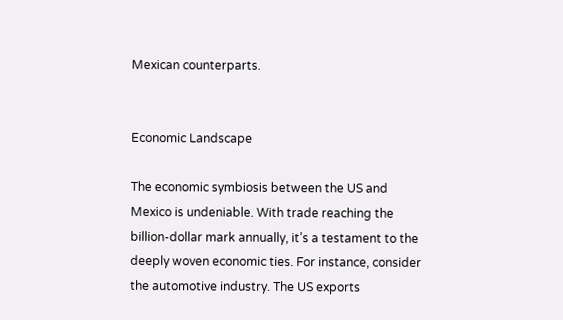Mexican counterparts.


Economic Landscape

The economic symbiosis between the US and Mexico is undeniable. With trade reaching the billion-dollar mark annually, it’s a testament to the deeply woven economic ties. For instance, consider the automotive industry. The US exports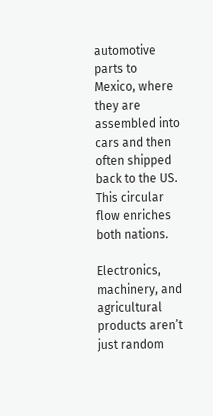automotive parts to Mexico, where they are assembled into cars and then often shipped back to the US. This circular flow enriches both nations.

Electronics, machinery, and agricultural products aren’t just random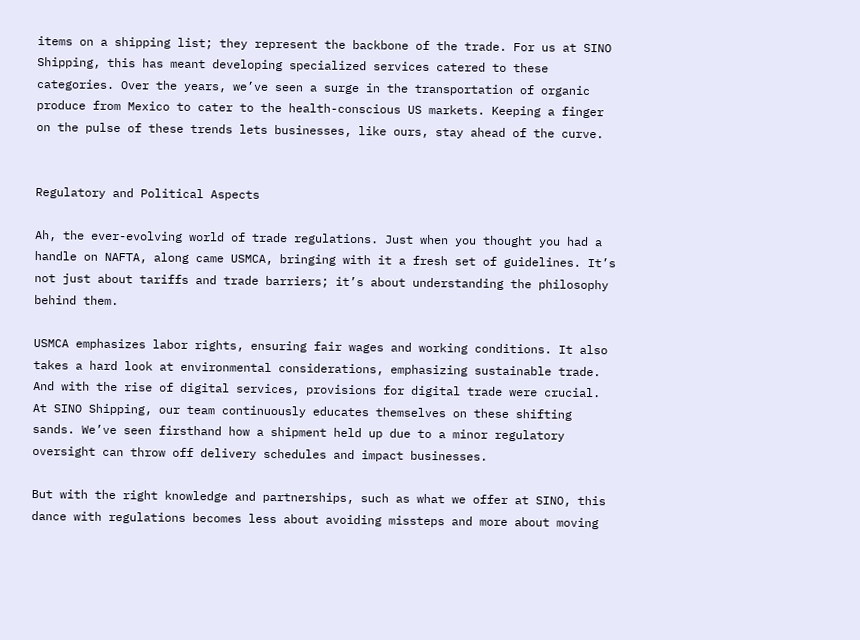items on a shipping list; they represent the backbone of the trade. For us at SINO Shipping, this has meant developing specialized services catered to these categories. Over the years, we’ve seen a surge in the transportation of organic produce from Mexico to cater to the health-conscious US markets. Keeping a finger on the pulse of these trends lets businesses, like ours, stay ahead of the curve.


Regulatory and Political Aspects

Ah, the ever-evolving world of trade regulations. Just when you thought you had a handle on NAFTA, along came USMCA, bringing with it a fresh set of guidelines. It’s not just about tariffs and trade barriers; it’s about understanding the philosophy behind them.

USMCA emphasizes labor rights, ensuring fair wages and working conditions. It also takes a hard look at environmental considerations, emphasizing sustainable trade. And with the rise of digital services, provisions for digital trade were crucial. At SINO Shipping, our team continuously educates themselves on these shifting sands. We’ve seen firsthand how a shipment held up due to a minor regulatory oversight can throw off delivery schedules and impact businesses.

But with the right knowledge and partnerships, such as what we offer at SINO, this dance with regulations becomes less about avoiding missteps and more about moving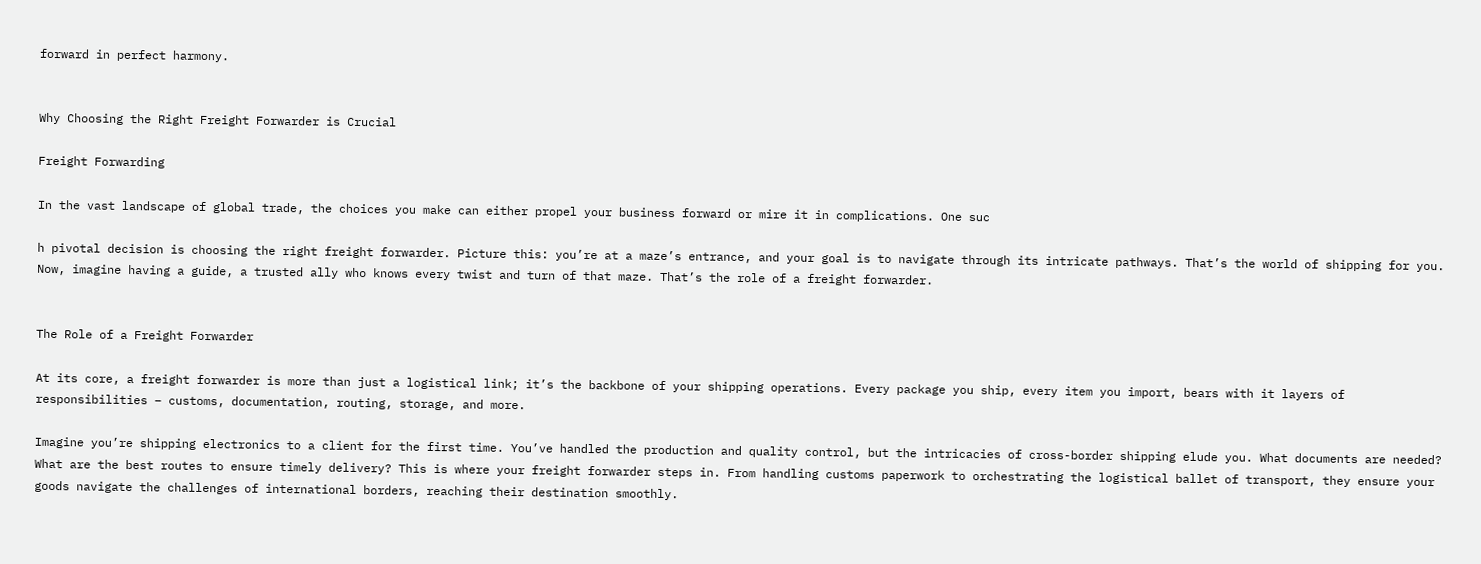forward in perfect harmony.


Why Choosing the Right Freight Forwarder is Crucial

Freight Forwarding

In the vast landscape of global trade, the choices you make can either propel your business forward or mire it in complications. One suc

h pivotal decision is choosing the right freight forwarder. Picture this: you’re at a maze’s entrance, and your goal is to navigate through its intricate pathways. That’s the world of shipping for you. Now, imagine having a guide, a trusted ally who knows every twist and turn of that maze. That’s the role of a freight forwarder.


The Role of a Freight Forwarder

At its core, a freight forwarder is more than just a logistical link; it’s the backbone of your shipping operations. Every package you ship, every item you import, bears with it layers of responsibilities – customs, documentation, routing, storage, and more.

Imagine you’re shipping electronics to a client for the first time. You’ve handled the production and quality control, but the intricacies of cross-border shipping elude you. What documents are needed? What are the best routes to ensure timely delivery? This is where your freight forwarder steps in. From handling customs paperwork to orchestrating the logistical ballet of transport, they ensure your goods navigate the challenges of international borders, reaching their destination smoothly.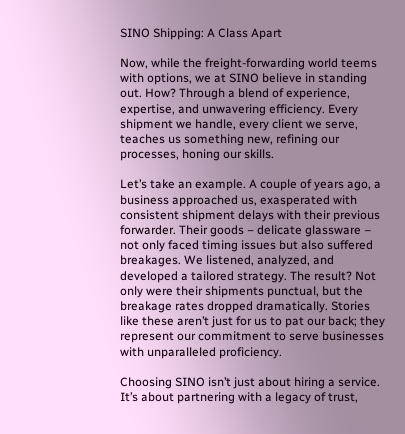SINO Shipping: A Class Apart

Now, while the freight-forwarding world teems with options, we at SINO believe in standing out. How? Through a blend of experience, expertise, and unwavering efficiency. Every shipment we handle, every client we serve, teaches us something new, refining our processes, honing our skills.

Let’s take an example. A couple of years ago, a business approached us, exasperated with consistent shipment delays with their previous forwarder. Their goods – delicate glassware – not only faced timing issues but also suffered breakages. We listened, analyzed, and developed a tailored strategy. The result? Not only were their shipments punctual, but the breakage rates dropped dramatically. Stories like these aren’t just for us to pat our back; they represent our commitment to serve businesses with unparalleled proficiency.

Choosing SINO isn’t just about hiring a service. It’s about partnering with a legacy of trust,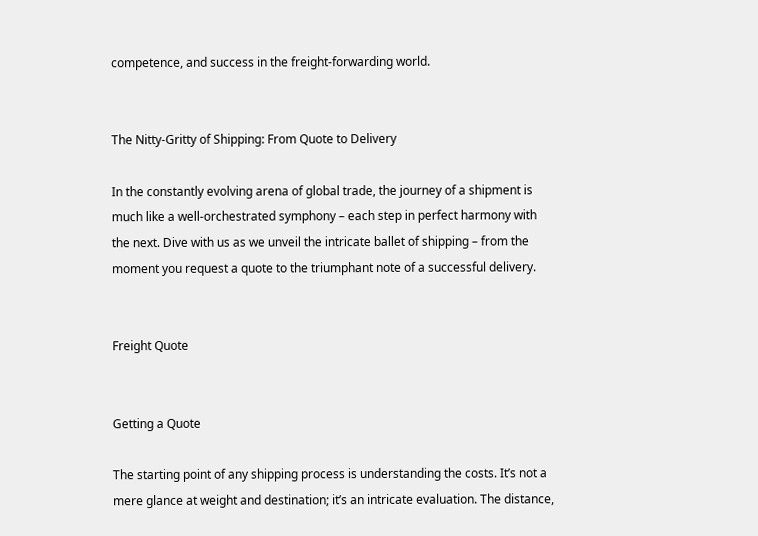competence, and success in the freight-forwarding world.


The Nitty-Gritty of Shipping: From Quote to Delivery

In the constantly evolving arena of global trade, the journey of a shipment is much like a well-orchestrated symphony – each step in perfect harmony with the next. Dive with us as we unveil the intricate ballet of shipping – from the moment you request a quote to the triumphant note of a successful delivery.


Freight Quote


Getting a Quote

The starting point of any shipping process is understanding the costs. It’s not a mere glance at weight and destination; it’s an intricate evaluation. The distance,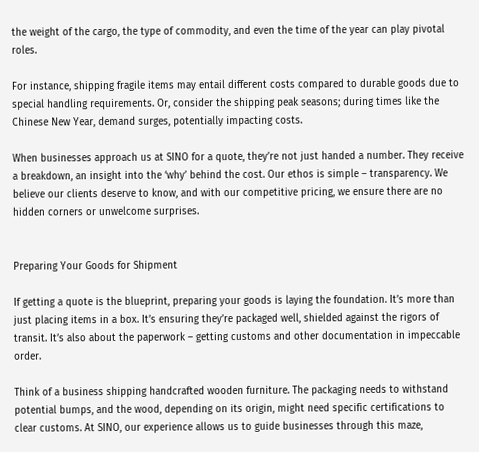the weight of the cargo, the type of commodity, and even the time of the year can play pivotal roles.

For instance, shipping fragile items may entail different costs compared to durable goods due to special handling requirements. Or, consider the shipping peak seasons; during times like the Chinese New Year, demand surges, potentially impacting costs.

When businesses approach us at SINO for a quote, they’re not just handed a number. They receive a breakdown, an insight into the ‘why’ behind the cost. Our ethos is simple – transparency. We believe our clients deserve to know, and with our competitive pricing, we ensure there are no hidden corners or unwelcome surprises.


Preparing Your Goods for Shipment

If getting a quote is the blueprint, preparing your goods is laying the foundation. It’s more than just placing items in a box. It’s ensuring they’re packaged well, shielded against the rigors of transit. It’s also about the paperwork – getting customs and other documentation in impeccable order.

Think of a business shipping handcrafted wooden furniture. The packaging needs to withstand potential bumps, and the wood, depending on its origin, might need specific certifications to clear customs. At SINO, our experience allows us to guide businesses through this maze,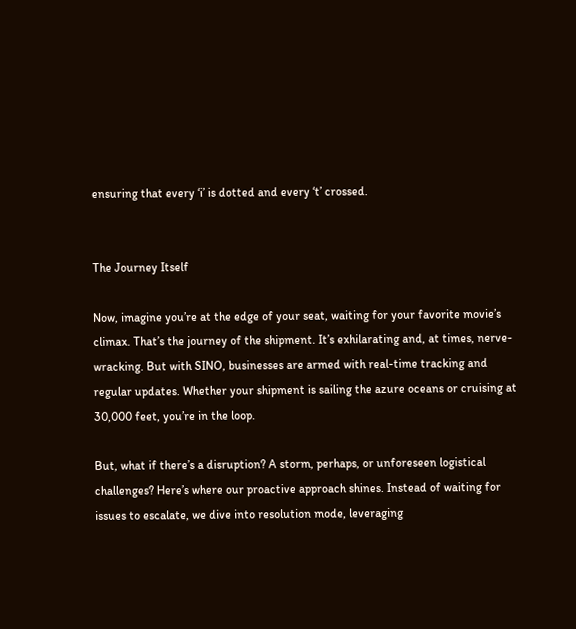ensuring that every ‘i’ is dotted and every ‘t’ crossed.


The Journey Itself

Now, imagine you’re at the edge of your seat, waiting for your favorite movie’s climax. That’s the journey of the shipment. It’s exhilarating and, at times, nerve-wracking. But with SINO, businesses are armed with real-time tracking and regular updates. Whether your shipment is sailing the azure oceans or cruising at 30,000 feet, you’re in the loop.

But, what if there’s a disruption? A storm, perhaps, or unforeseen logistical challenges? Here’s where our proactive approach shines. Instead of waiting for issues to escalate, we dive into resolution mode, leveraging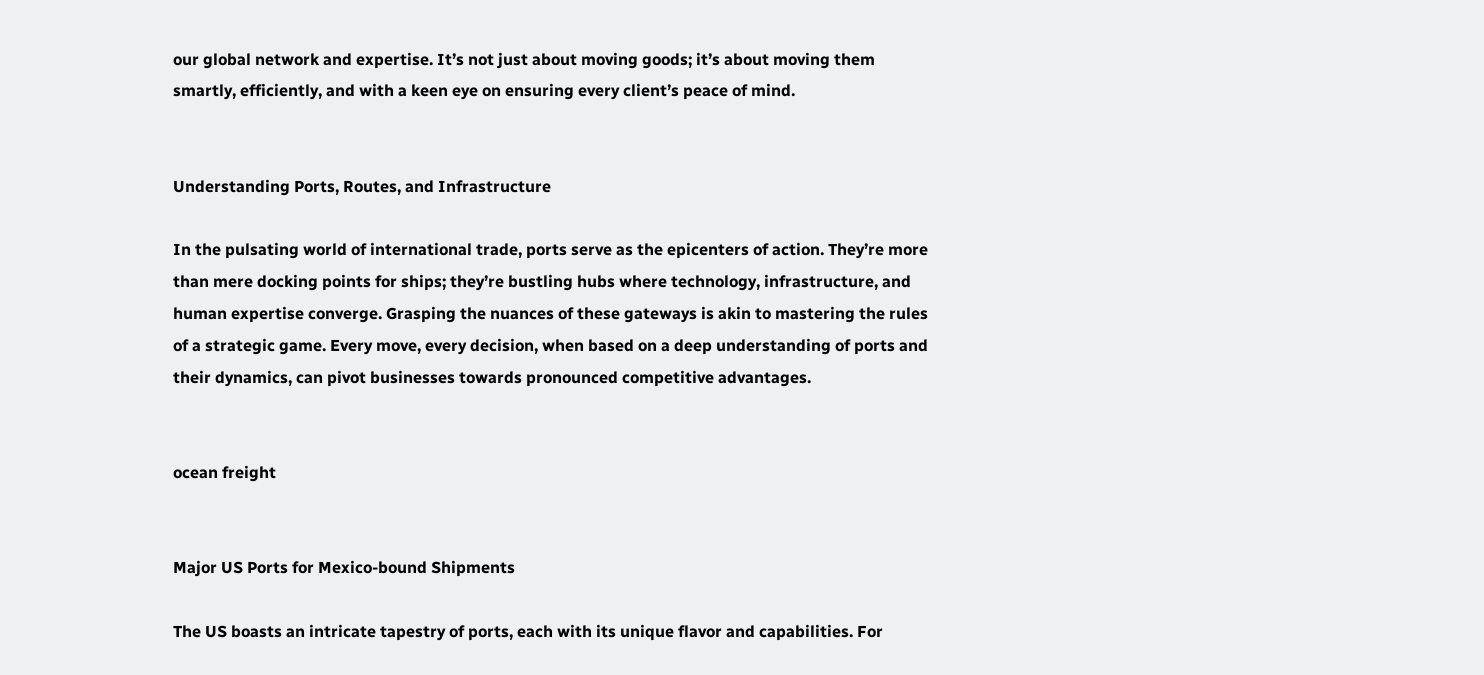our global network and expertise. It’s not just about moving goods; it’s about moving them smartly, efficiently, and with a keen eye on ensuring every client’s peace of mind.


Understanding Ports, Routes, and Infrastructure

In the pulsating world of international trade, ports serve as the epicenters of action. They’re more than mere docking points for ships; they’re bustling hubs where technology, infrastructure, and human expertise converge. Grasping the nuances of these gateways is akin to mastering the rules of a strategic game. Every move, every decision, when based on a deep understanding of ports and their dynamics, can pivot businesses towards pronounced competitive advantages.


ocean freight


Major US Ports for Mexico-bound Shipments

The US boasts an intricate tapestry of ports, each with its unique flavor and capabilities. For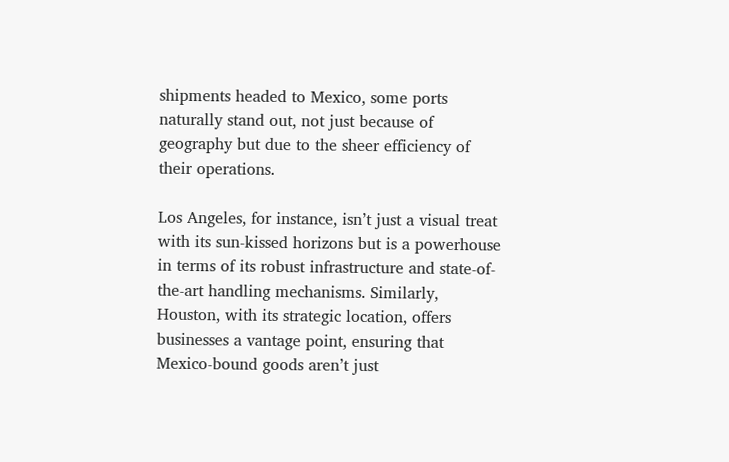shipments headed to Mexico, some ports naturally stand out, not just because of geography but due to the sheer efficiency of their operations.

Los Angeles, for instance, isn’t just a visual treat with its sun-kissed horizons but is a powerhouse in terms of its robust infrastructure and state-of-the-art handling mechanisms. Similarly, Houston, with its strategic location, offers businesses a vantage point, ensuring that Mexico-bound goods aren’t just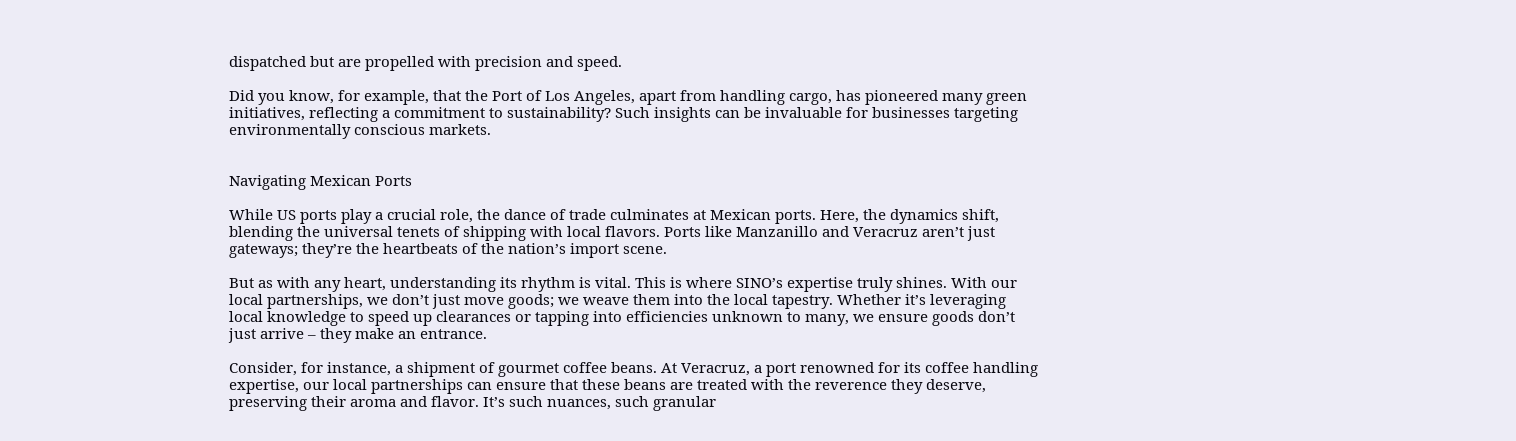dispatched but are propelled with precision and speed.

Did you know, for example, that the Port of Los Angeles, apart from handling cargo, has pioneered many green initiatives, reflecting a commitment to sustainability? Such insights can be invaluable for businesses targeting environmentally conscious markets.


Navigating Mexican Ports

While US ports play a crucial role, the dance of trade culminates at Mexican ports. Here, the dynamics shift, blending the universal tenets of shipping with local flavors. Ports like Manzanillo and Veracruz aren’t just gateways; they’re the heartbeats of the nation’s import scene.

But as with any heart, understanding its rhythm is vital. This is where SINO’s expertise truly shines. With our local partnerships, we don’t just move goods; we weave them into the local tapestry. Whether it’s leveraging local knowledge to speed up clearances or tapping into efficiencies unknown to many, we ensure goods don’t just arrive – they make an entrance.

Consider, for instance, a shipment of gourmet coffee beans. At Veracruz, a port renowned for its coffee handling expertise, our local partnerships can ensure that these beans are treated with the reverence they deserve, preserving their aroma and flavor. It’s such nuances, such granular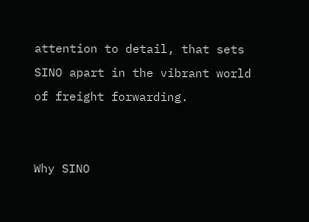attention to detail, that sets SINO apart in the vibrant world of freight forwarding.


Why SINO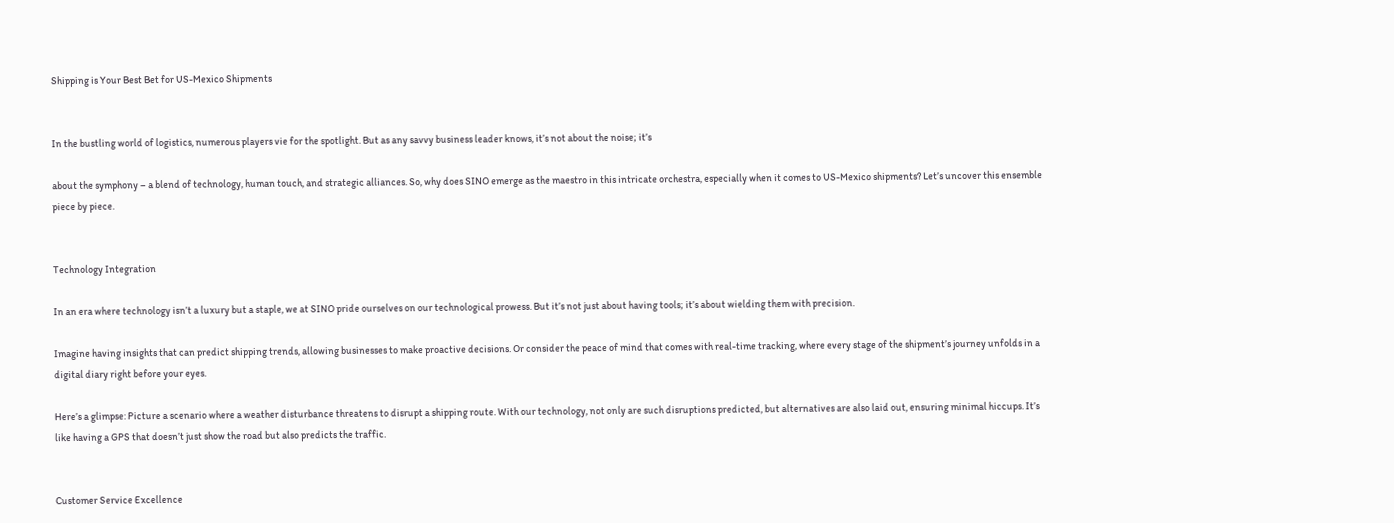Shipping is Your Best Bet for US-Mexico Shipments


In the bustling world of logistics, numerous players vie for the spotlight. But as any savvy business leader knows, it’s not about the noise; it’s

about the symphony – a blend of technology, human touch, and strategic alliances. So, why does SINO emerge as the maestro in this intricate orchestra, especially when it comes to US-Mexico shipments? Let’s uncover this ensemble piece by piece.


Technology Integration

In an era where technology isn’t a luxury but a staple, we at SINO pride ourselves on our technological prowess. But it’s not just about having tools; it’s about wielding them with precision.

Imagine having insights that can predict shipping trends, allowing businesses to make proactive decisions. Or consider the peace of mind that comes with real-time tracking, where every stage of the shipment’s journey unfolds in a digital diary right before your eyes.

Here’s a glimpse: Picture a scenario where a weather disturbance threatens to disrupt a shipping route. With our technology, not only are such disruptions predicted, but alternatives are also laid out, ensuring minimal hiccups. It’s like having a GPS that doesn’t just show the road but also predicts the traffic.


Customer Service Excellence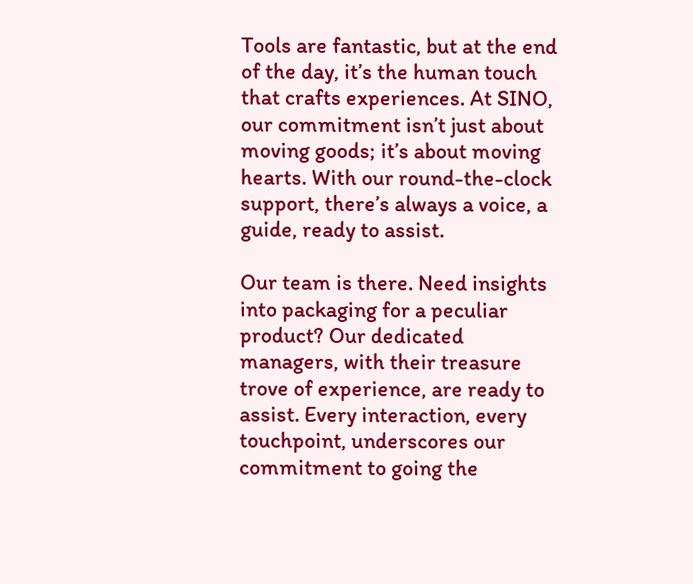Tools are fantastic, but at the end of the day, it’s the human touch that crafts experiences. At SINO, our commitment isn’t just about moving goods; it’s about moving hearts. With our round-the-clock support, there’s always a voice, a guide, ready to assist.

Our team is there. Need insights into packaging for a peculiar product? Our dedicated managers, with their treasure trove of experience, are ready to assist. Every interaction, every touchpoint, underscores our commitment to going the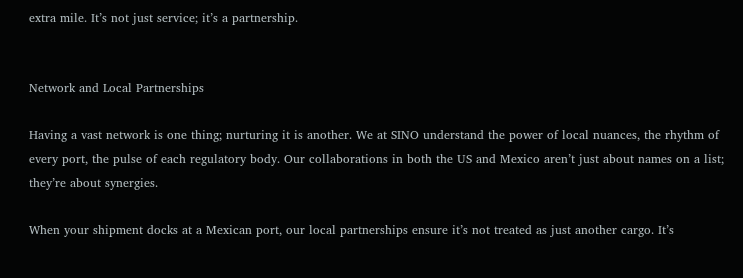extra mile. It’s not just service; it’s a partnership.


Network and Local Partnerships

Having a vast network is one thing; nurturing it is another. We at SINO understand the power of local nuances, the rhythm of every port, the pulse of each regulatory body. Our collaborations in both the US and Mexico aren’t just about names on a list; they’re about synergies.

When your shipment docks at a Mexican port, our local partnerships ensure it’s not treated as just another cargo. It’s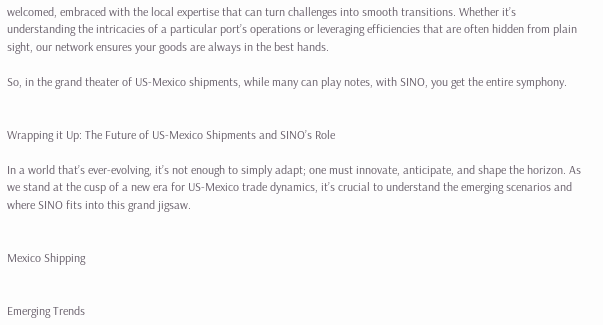welcomed, embraced with the local expertise that can turn challenges into smooth transitions. Whether it’s understanding the intricacies of a particular port’s operations or leveraging efficiencies that are often hidden from plain sight, our network ensures your goods are always in the best hands.

So, in the grand theater of US-Mexico shipments, while many can play notes, with SINO, you get the entire symphony.


Wrapping it Up: The Future of US-Mexico Shipments and SINO’s Role

In a world that’s ever-evolving, it’s not enough to simply adapt; one must innovate, anticipate, and shape the horizon. As we stand at the cusp of a new era for US-Mexico trade dynamics, it’s crucial to understand the emerging scenarios and where SINO fits into this grand jigsaw.


Mexico Shipping


Emerging Trends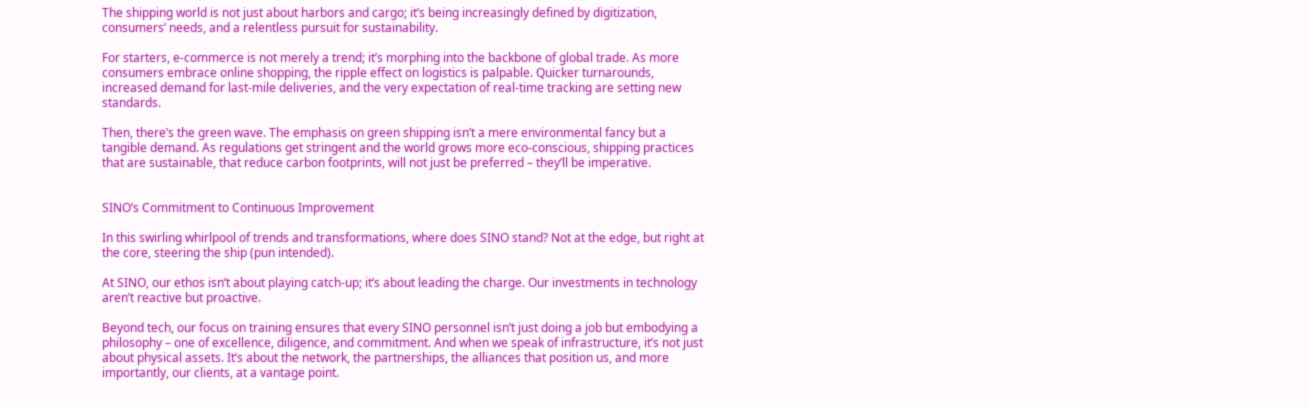The shipping world is not just about harbors and cargo; it’s being increasingly defined by digitization, consumers’ needs, and a relentless pursuit for sustainability.

For starters, e-commerce is not merely a trend; it’s morphing into the backbone of global trade. As more consumers embrace online shopping, the ripple effect on logistics is palpable. Quicker turnarounds, increased demand for last-mile deliveries, and the very expectation of real-time tracking are setting new standards.

Then, there’s the green wave. The emphasis on green shipping isn’t a mere environmental fancy but a tangible demand. As regulations get stringent and the world grows more eco-conscious, shipping practices that are sustainable, that reduce carbon footprints, will not just be preferred – they’ll be imperative.


SINO’s Commitment to Continuous Improvement

In this swirling whirlpool of trends and transformations, where does SINO stand? Not at the edge, but right at the core, steering the ship (pun intended).

At SINO, our ethos isn’t about playing catch-up; it’s about leading the charge. Our investments in technology aren’t reactive but proactive.

Beyond tech, our focus on training ensures that every SINO personnel isn’t just doing a job but embodying a philosophy – one of excellence, diligence, and commitment. And when we speak of infrastructure, it’s not just about physical assets. It’s about the network, the partnerships, the alliances that position us, and more importantly, our clients, at a vantage point.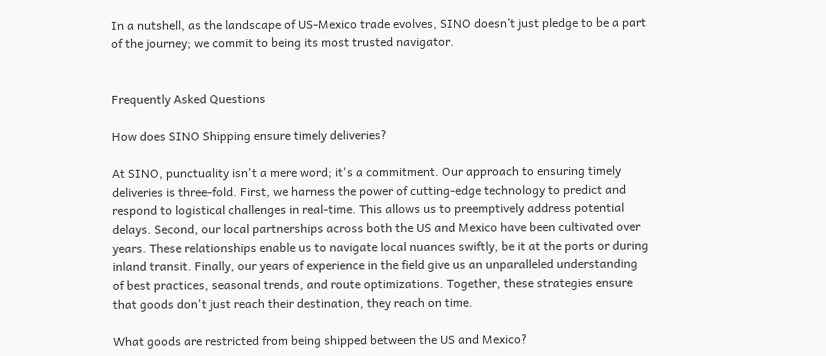In a nutshell, as the landscape of US-Mexico trade evolves, SINO doesn’t just pledge to be a part of the journey; we commit to being its most trusted navigator.


Frequently Asked Questions

How does SINO Shipping ensure timely deliveries?

At SINO, punctuality isn't a mere word; it's a commitment. Our approach to ensuring timely deliveries is three-fold. First, we harness the power of cutting-edge technology to predict and respond to logistical challenges in real-time. This allows us to preemptively address potential delays. Second, our local partnerships across both the US and Mexico have been cultivated over years. These relationships enable us to navigate local nuances swiftly, be it at the ports or during inland transit. Finally, our years of experience in the field give us an unparalleled understanding of best practices, seasonal trends, and route optimizations. Together, these strategies ensure that goods don't just reach their destination, they reach on time.

What goods are restricted from being shipped between the US and Mexico?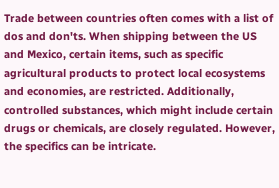Trade between countries often comes with a list of dos and don'ts. When shipping between the US and Mexico, certain items, such as specific agricultural products to protect local ecosystems and economies, are restricted. Additionally, controlled substances, which might include certain drugs or chemicals, are closely regulated. However, the specifics can be intricate.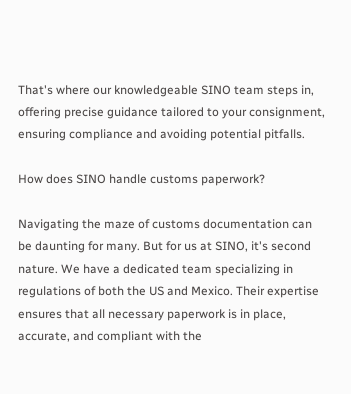That's where our knowledgeable SINO team steps in, offering precise guidance tailored to your consignment, ensuring compliance and avoiding potential pitfalls.

How does SINO handle customs paperwork?

Navigating the maze of customs documentation can be daunting for many. But for us at SINO, it's second nature. We have a dedicated team specializing in regulations of both the US and Mexico. Their expertise ensures that all necessary paperwork is in place, accurate, and compliant with the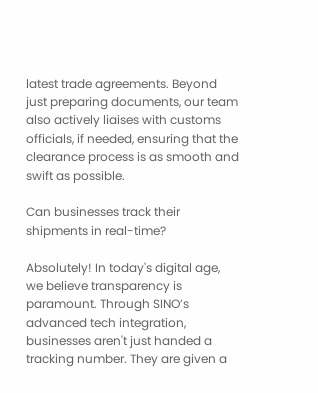latest trade agreements. Beyond just preparing documents, our team also actively liaises with customs officials, if needed, ensuring that the clearance process is as smooth and swift as possible.

Can businesses track their shipments in real-time?

Absolutely! In today's digital age, we believe transparency is paramount. Through SINO’s advanced tech integration, businesses aren't just handed a tracking number. They are given a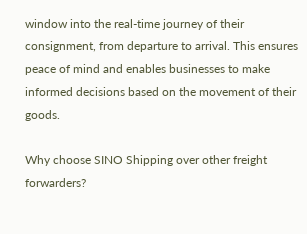window into the real-time journey of their consignment, from departure to arrival. This ensures peace of mind and enables businesses to make informed decisions based on the movement of their goods.

Why choose SINO Shipping over other freight forwarders?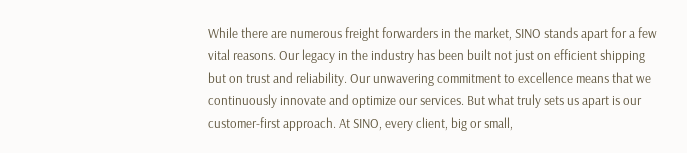While there are numerous freight forwarders in the market, SINO stands apart for a few vital reasons. Our legacy in the industry has been built not just on efficient shipping but on trust and reliability. Our unwavering commitment to excellence means that we continuously innovate and optimize our services. But what truly sets us apart is our customer-first approach. At SINO, every client, big or small,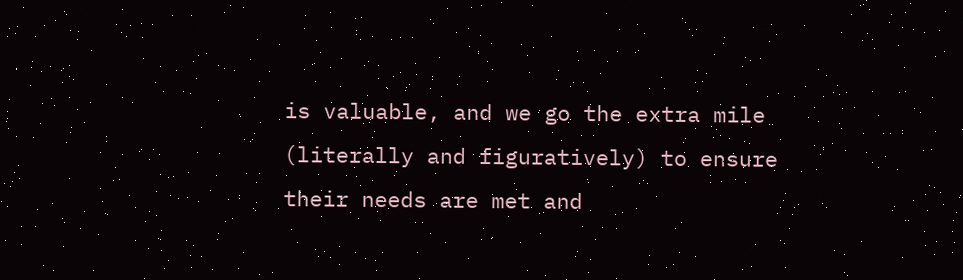is valuable, and we go the extra mile (literally and figuratively) to ensure their needs are met and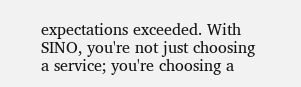expectations exceeded. With SINO, you're not just choosing a service; you're choosing a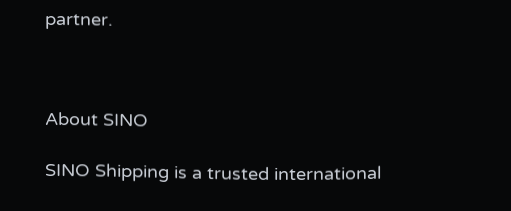partner.



About SINO

SINO Shipping is a trusted international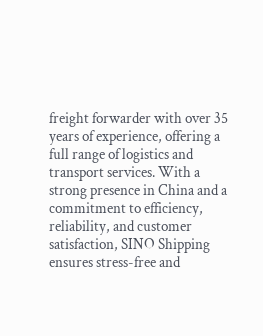freight forwarder with over 35 years of experience, offering a full range of logistics and transport services. With a strong presence in China and a commitment to efficiency, reliability, and customer satisfaction, SINO Shipping ensures stress-free and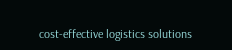cost-effective logistics solutions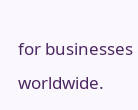for businesses worldwide.